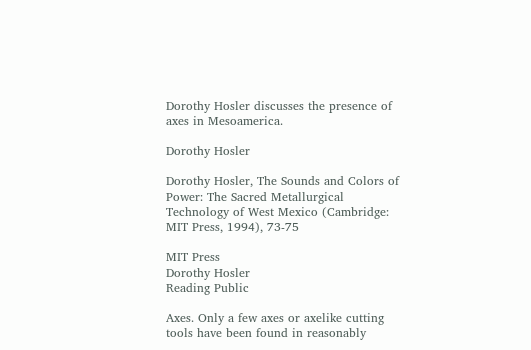Dorothy Hosler discusses the presence of axes in Mesoamerica.

Dorothy Hosler

Dorothy Hosler, The Sounds and Colors of Power: The Sacred Metallurgical Technology of West Mexico (Cambridge: MIT Press, 1994), 73-75

MIT Press
Dorothy Hosler
Reading Public

Axes. Only a few axes or axelike cutting tools have been found in reasonably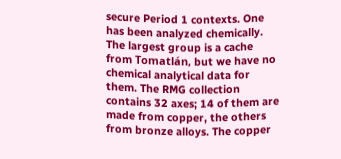secure Period 1 contexts. One has been analyzed chemically. The largest group is a cache from Tomatlán, but we have no chemical analytical data for them. The RMG collection contains 32 axes; 14 of them are made from copper, the others from bronze alloys. The copper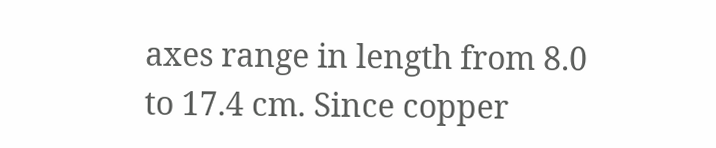axes range in length from 8.0 to 17.4 cm. Since copper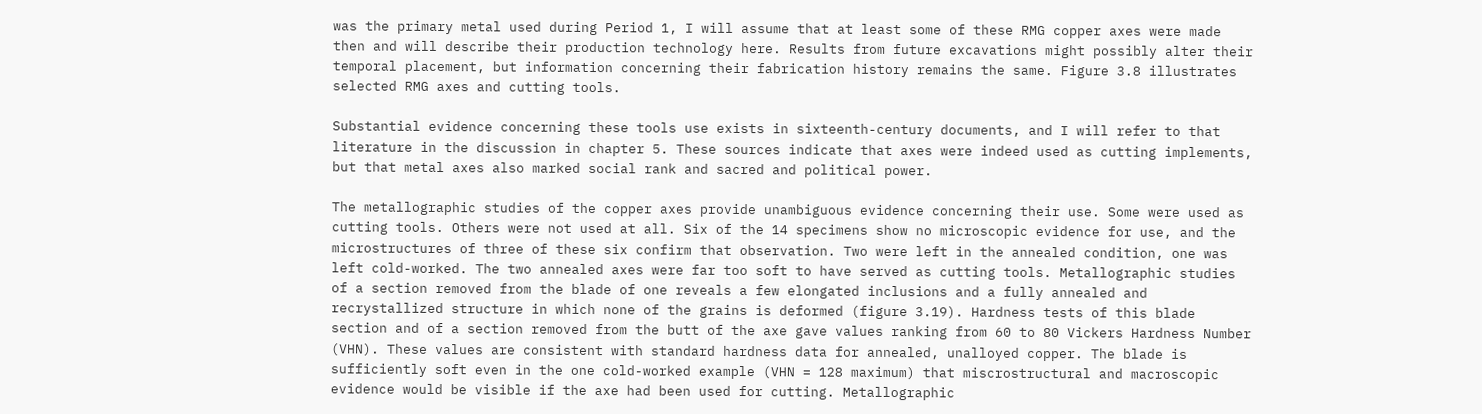was the primary metal used during Period 1, I will assume that at least some of these RMG copper axes were made then and will describe their production technology here. Results from future excavations might possibly alter their temporal placement, but information concerning their fabrication history remains the same. Figure 3.8 illustrates selected RMG axes and cutting tools.

Substantial evidence concerning these tools use exists in sixteenth-century documents, and I will refer to that literature in the discussion in chapter 5. These sources indicate that axes were indeed used as cutting implements, but that metal axes also marked social rank and sacred and political power.

The metallographic studies of the copper axes provide unambiguous evidence concerning their use. Some were used as cutting tools. Others were not used at all. Six of the 14 specimens show no microscopic evidence for use, and the microstructures of three of these six confirm that observation. Two were left in the annealed condition, one was left cold-worked. The two annealed axes were far too soft to have served as cutting tools. Metallographic studies of a section removed from the blade of one reveals a few elongated inclusions and a fully annealed and recrystallized structure in which none of the grains is deformed (figure 3.19). Hardness tests of this blade section and of a section removed from the butt of the axe gave values ranking from 60 to 80 Vickers Hardness Number (VHN). These values are consistent with standard hardness data for annealed, unalloyed copper. The blade is sufficiently soft even in the one cold-worked example (VHN = 128 maximum) that miscrostructural and macroscopic evidence would be visible if the axe had been used for cutting. Metallographic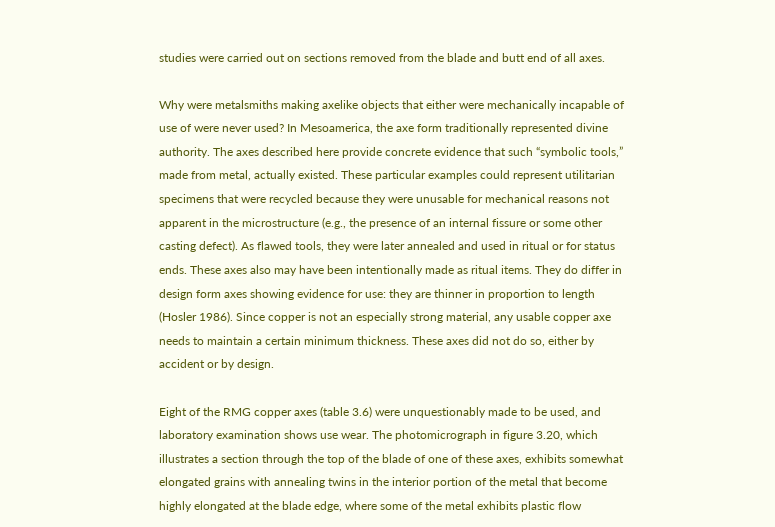studies were carried out on sections removed from the blade and butt end of all axes.

Why were metalsmiths making axelike objects that either were mechanically incapable of use of were never used? In Mesoamerica, the axe form traditionally represented divine authority. The axes described here provide concrete evidence that such “symbolic tools,” made from metal, actually existed. These particular examples could represent utilitarian specimens that were recycled because they were unusable for mechanical reasons not apparent in the microstructure (e.g., the presence of an internal fissure or some other casting defect). As flawed tools, they were later annealed and used in ritual or for status ends. These axes also may have been intentionally made as ritual items. They do differ in design form axes showing evidence for use: they are thinner in proportion to length (Hosler 1986). Since copper is not an especially strong material, any usable copper axe needs to maintain a certain minimum thickness. These axes did not do so, either by accident or by design.

Eight of the RMG copper axes (table 3.6) were unquestionably made to be used, and laboratory examination shows use wear. The photomicrograph in figure 3.20, which illustrates a section through the top of the blade of one of these axes, exhibits somewhat elongated grains with annealing twins in the interior portion of the metal that become highly elongated at the blade edge, where some of the metal exhibits plastic flow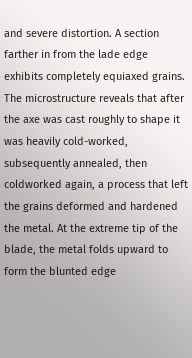and severe distortion. A section farther in from the lade edge exhibits completely equiaxed grains. The microstructure reveals that after the axe was cast roughly to shape it was heavily cold-worked, subsequently annealed, then coldworked again, a process that left the grains deformed and hardened the metal. At the extreme tip of the blade, the metal folds upward to form the blunted edge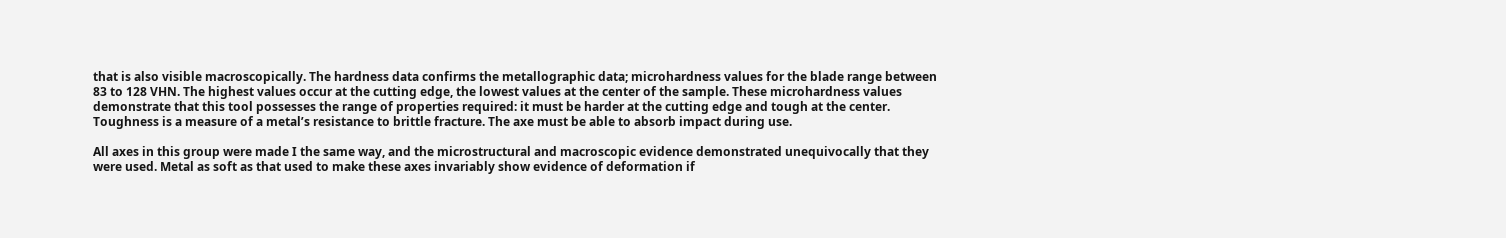that is also visible macroscopically. The hardness data confirms the metallographic data; microhardness values for the blade range between 83 to 128 VHN. The highest values occur at the cutting edge, the lowest values at the center of the sample. These microhardness values demonstrate that this tool possesses the range of properties required: it must be harder at the cutting edge and tough at the center. Toughness is a measure of a metal’s resistance to brittle fracture. The axe must be able to absorb impact during use.

All axes in this group were made I the same way, and the microstructural and macroscopic evidence demonstrated unequivocally that they were used. Metal as soft as that used to make these axes invariably show evidence of deformation if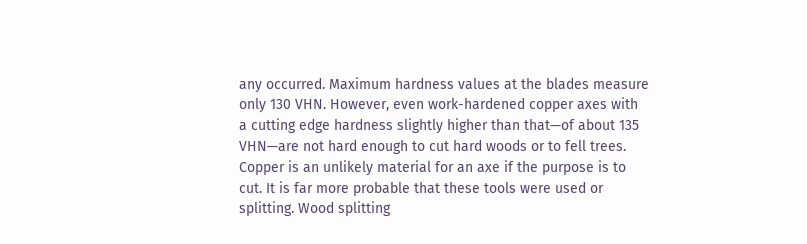any occurred. Maximum hardness values at the blades measure only 130 VHN. However, even work-hardened copper axes with a cutting edge hardness slightly higher than that—of about 135 VHN—are not hard enough to cut hard woods or to fell trees. Copper is an unlikely material for an axe if the purpose is to cut. It is far more probable that these tools were used or splitting. Wood splitting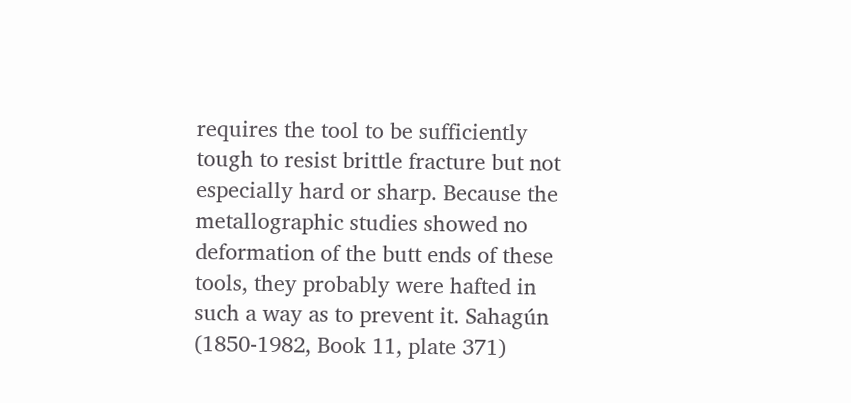requires the tool to be sufficiently tough to resist brittle fracture but not especially hard or sharp. Because the metallographic studies showed no deformation of the butt ends of these tools, they probably were hafted in such a way as to prevent it. Sahagún (1850-1982, Book 11, plate 371)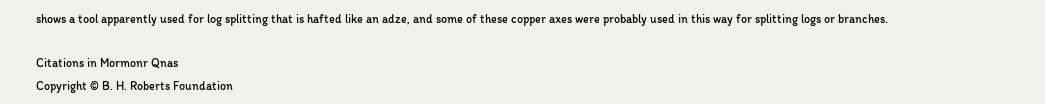shows a tool apparently used for log splitting that is hafted like an adze, and some of these copper axes were probably used in this way for splitting logs or branches.

Citations in Mormonr Qnas
Copyright © B. H. Roberts Foundation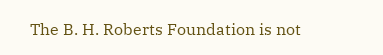The B. H. Roberts Foundation is not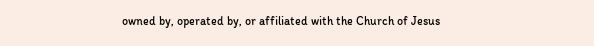owned by, operated by, or affiliated with the Church of Jesus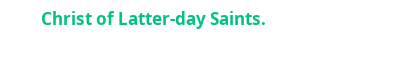Christ of Latter-day Saints.